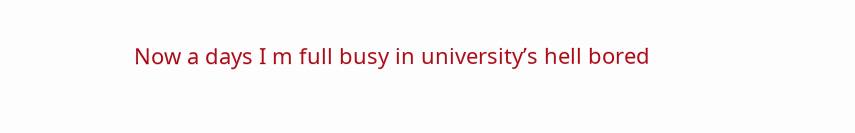Now a days I m full busy in university’s hell bored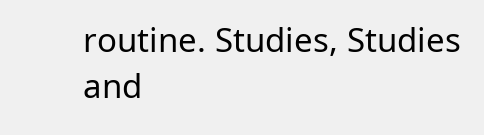routine. Studies, Studies and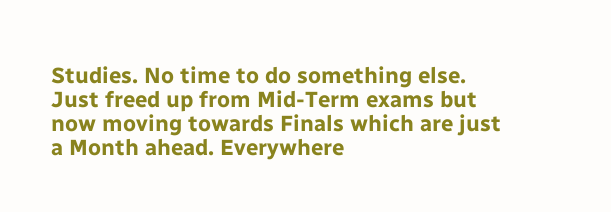Studies. No time to do something else. Just freed up from Mid-Term exams but now moving towards Finals which are just a Month ahead. Everywhere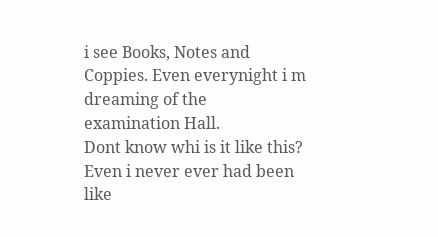i see Books, Notes and Coppies. Even everynight i m dreaming of the examination Hall.
Dont know whi is it like this?
Even i never ever had been like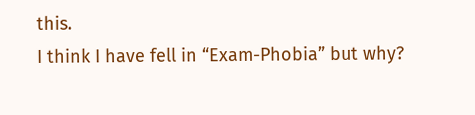this.
I think I have fell in “Exam-Phobia” but why?